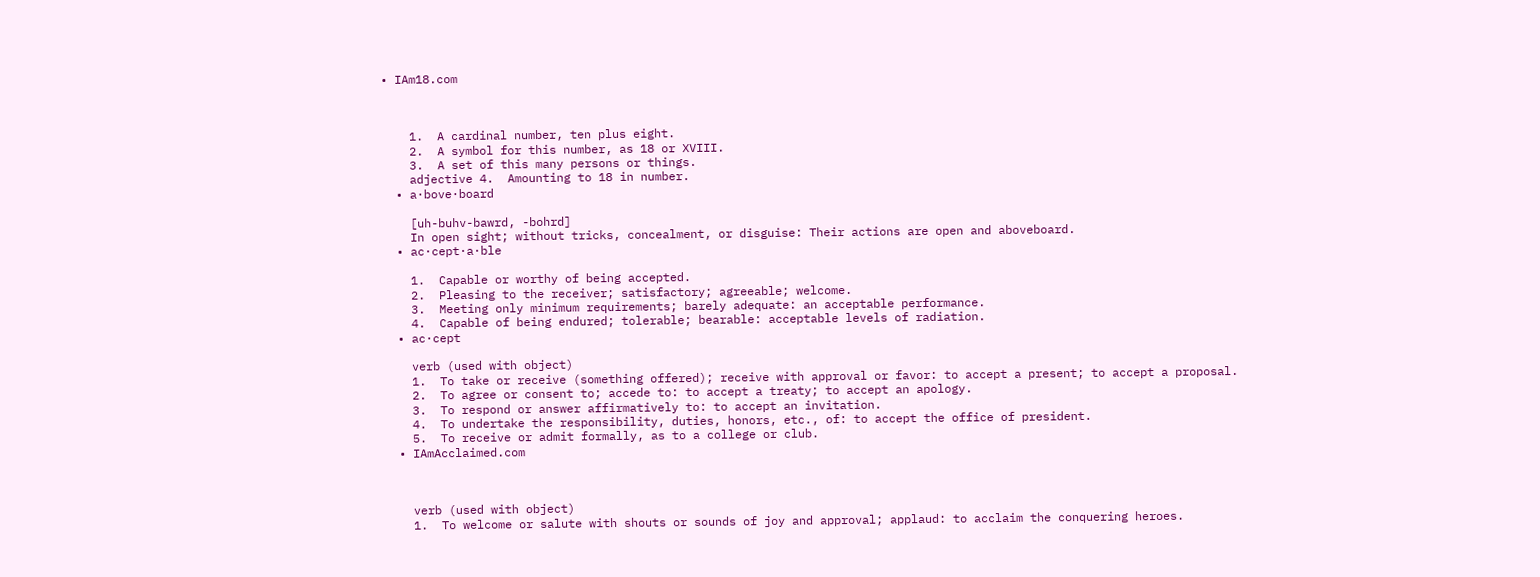• IAm18.com



    1.  A cardinal number, ten plus eight.
    2.  A symbol for this number, as 18 or XVIII.
    3.  A set of this many persons or things.
    adjective 4.  Amounting to 18 in number.
  • a·bove·board

    [uh-buhv-bawrd, -bohrd]
    In open sight; without tricks, concealment, or disguise: Their actions are open and aboveboard.
  • ac·cept·a·ble

    1.  Capable or worthy of being accepted.
    2.  Pleasing to the receiver; satisfactory; agreeable; welcome.
    3.  Meeting only minimum requirements; barely adequate: an acceptable performance.
    4.  Capable of being endured; tolerable; bearable: acceptable levels of radiation.
  • ac·cept

    verb (used with object)
    1.  To take or receive (something offered); receive with approval or favor: to accept a present; to accept a proposal.
    2.  To agree or consent to; accede to: to accept a treaty; to accept an apology.
    3.  To respond or answer affirmatively to: to accept an invitation.
    4.  To undertake the responsibility, duties, honors, etc., of: to accept the office of president.
    5.  To receive or admit formally, as to a college or club.
  • IAmAcclaimed.com



    verb (used with object)
    1.  To welcome or salute with shouts or sounds of joy and approval; applaud: to acclaim the conquering heroes.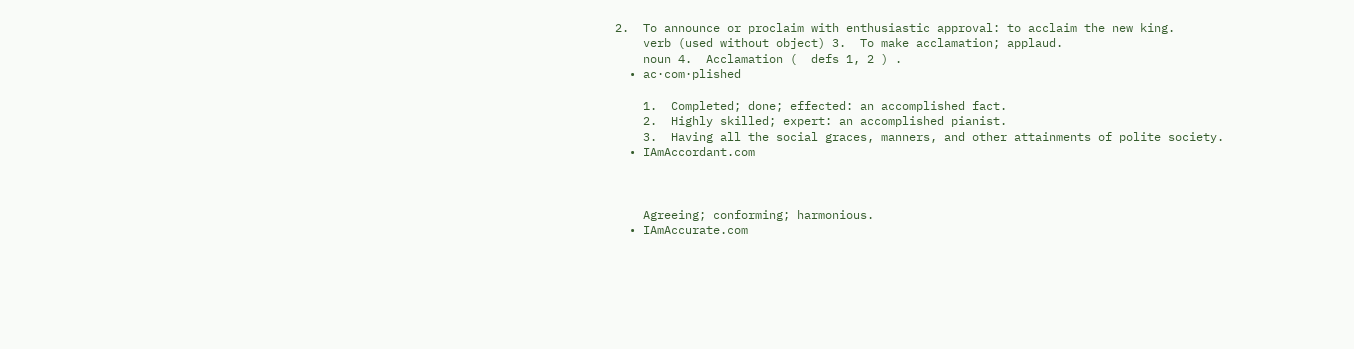2.  To announce or proclaim with enthusiastic approval: to acclaim the new king.
    verb (used without object) 3.  To make acclamation; applaud.
    noun 4.  Acclamation (  defs 1, 2 ) .
  • ac·com·plished

    1.  Completed; done; effected: an accomplished fact.
    2.  Highly skilled; expert: an accomplished pianist.
    3.  Having all the social graces, manners, and other attainments of polite society.
  • IAmAccordant.com



    Agreeing; conforming; harmonious.
  • IAmAccurate.com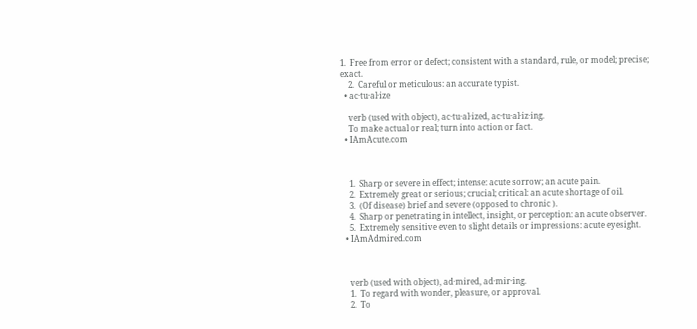1.  Free from error or defect; consistent with a standard, rule, or model; precise; exact.
    2.  Careful or meticulous: an accurate typist.
  • ac·tu·al·ize

    verb (used with object), ac·tu·al·ized, ac·tu·al·iz·ing.
    To make actual or real; turn into action or fact.
  • IAmAcute.com



    1.  Sharp or severe in effect; intense: acute sorrow; an acute pain.
    2.  Extremely great or serious; crucial; critical: an acute shortage of oil.
    3.  (Of disease) brief and severe (opposed to chronic ).
    4.  Sharp or penetrating in intellect, insight, or perception: an acute observer.
    5.  Extremely sensitive even to slight details or impressions: acute eyesight.
  • IAmAdmired.com



    verb (used with object), ad·mired, ad·mir·ing.
    1.  To regard with wonder, pleasure, or approval.
    2.  To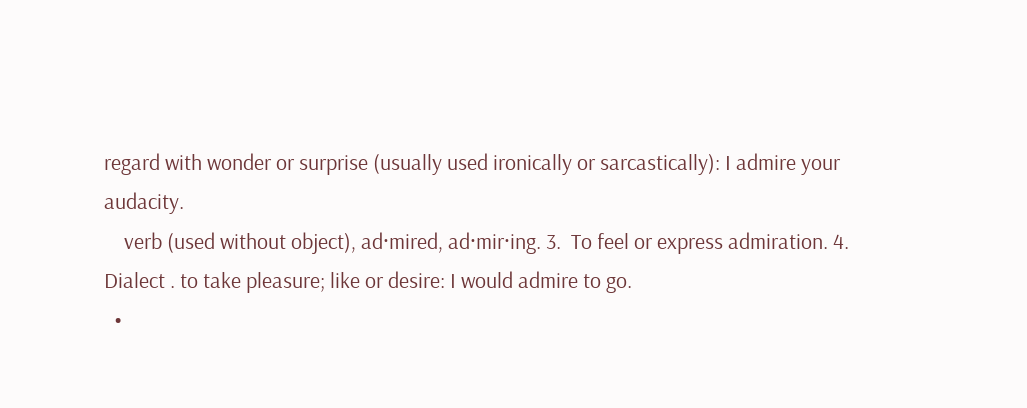regard with wonder or surprise (usually used ironically or sarcastically): I admire your audacity.
    verb (used without object), ad·mired, ad·mir·ing. 3.  To feel or express admiration. 4.  Dialect . to take pleasure; like or desire: I would admire to go.
  •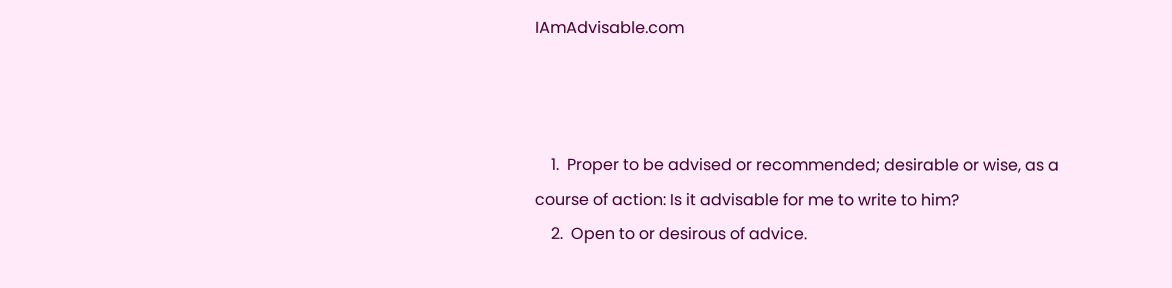IAmAdvisable.com



    1.  Proper to be advised or recommended; desirable or wise, as a course of action: Is it advisable for me to write to him?
    2.  Open to or desirous of advice.